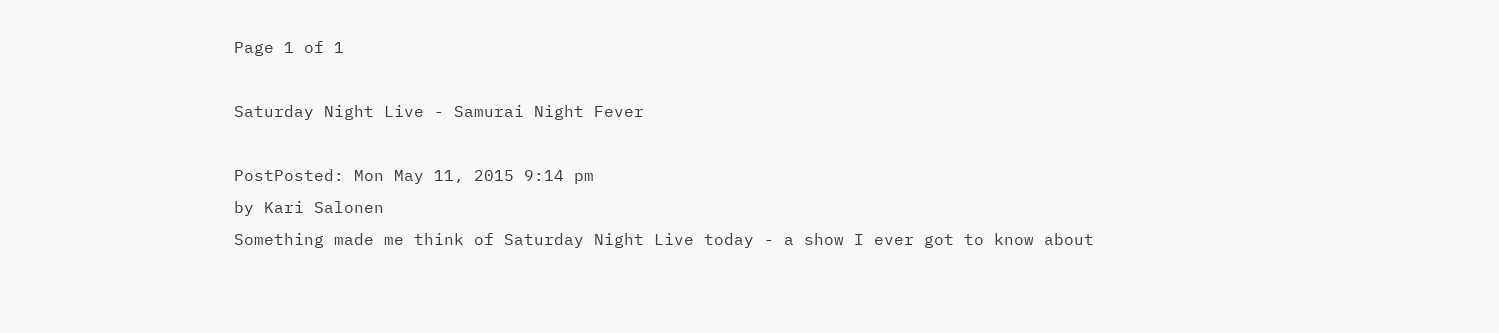Page 1 of 1

Saturday Night Live - Samurai Night Fever

PostPosted: Mon May 11, 2015 9:14 pm
by Kari Salonen
Something made me think of Saturday Night Live today - a show I ever got to know about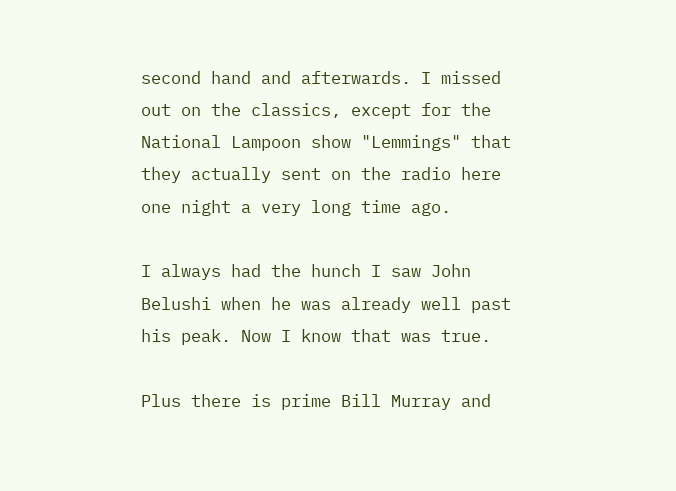second hand and afterwards. I missed out on the classics, except for the National Lampoon show "Lemmings" that they actually sent on the radio here one night a very long time ago.

I always had the hunch I saw John Belushi when he was already well past his peak. Now I know that was true.

Plus there is prime Bill Murray and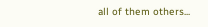all of them others...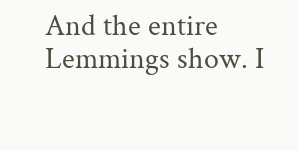And the entire Lemmings show. I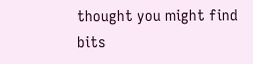thought you might find bits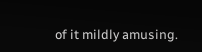of it mildly amusing.